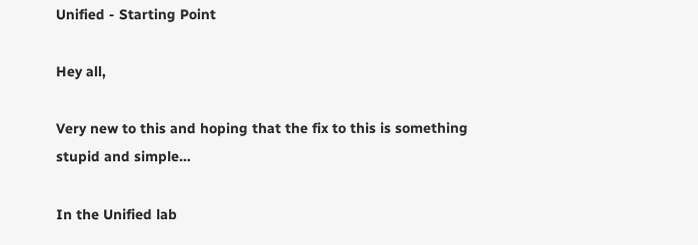Unified - Starting Point

Hey all,

Very new to this and hoping that the fix to this is something stupid and simple…

In the Unified lab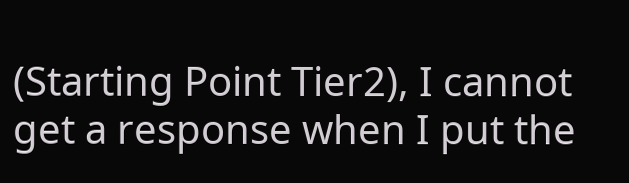(Starting Point Tier2), I cannot get a response when I put the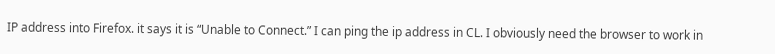IP address into Firefox. it says it is “Unable to Connect.” I can ping the ip address in CL. I obviously need the browser to work in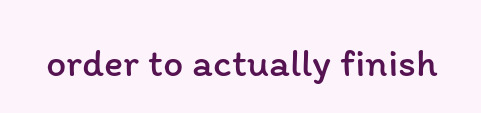order to actually finish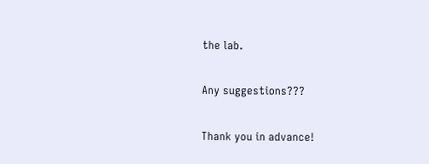the lab.

Any suggestions???

Thank you in advance!